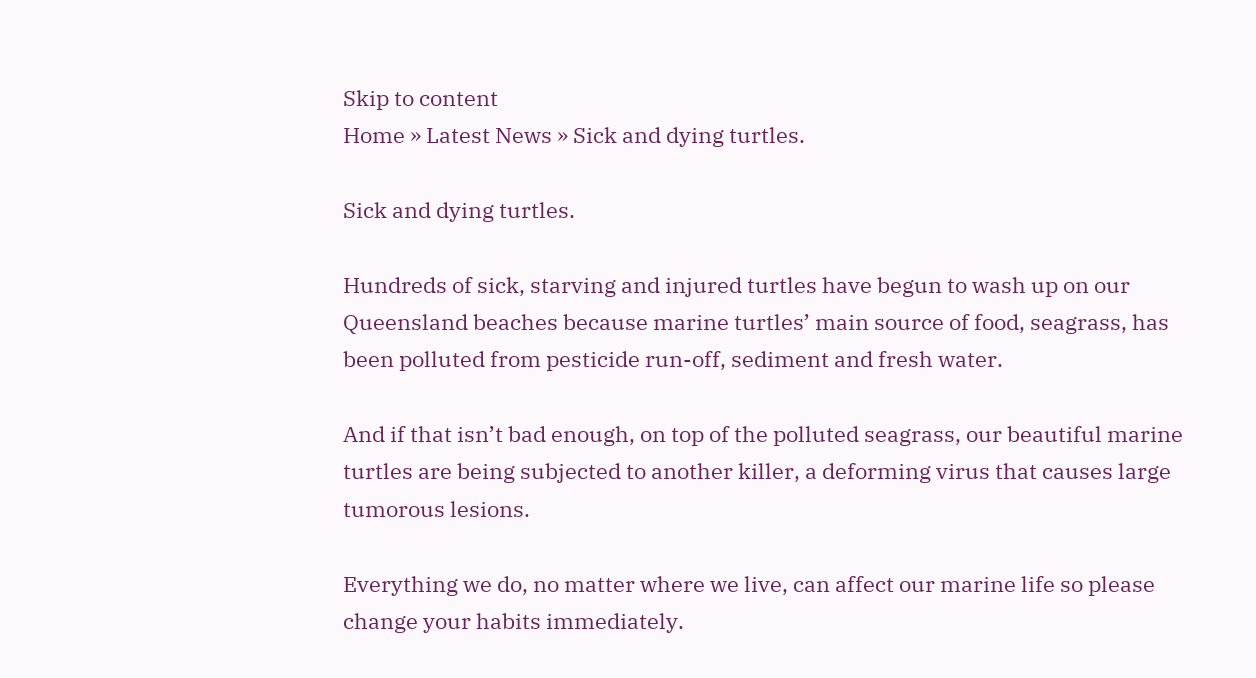Skip to content
Home » Latest News » Sick and dying turtles.

Sick and dying turtles.

Hundreds of sick, starving and injured turtles have begun to wash up on our Queensland beaches because marine turtles’ main source of food, seagrass, has been polluted from pesticide run-off, sediment and fresh water.

And if that isn’t bad enough, on top of the polluted seagrass, our beautiful marine turtles are being subjected to another killer, a deforming virus that causes large tumorous lesions.

Everything we do, no matter where we live, can affect our marine life so please change your habits immediately.